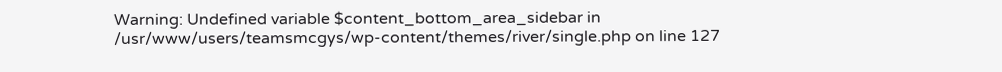Warning: Undefined variable $content_bottom_area_sidebar in /usr/www/users/teamsmcgys/wp-content/themes/river/single.php on line 127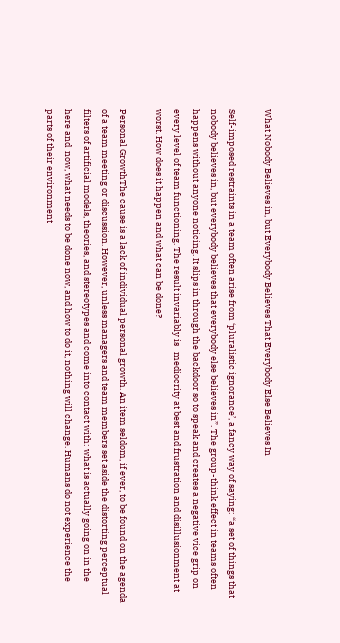What Nobody Believes in, but Everybody Believes That Everybody Else Believes In

Self-imposed restraints in a team often arise from ‘pluralistic ignorance’, a fancy way of saying: “a set of things that nobody believes in, but everybody believes that everybody else believes in”. The group-think effect in teams often happens without anyone noticing. It slips in through the backdoor so to speak and creates a negative vice grip on every level of team functioning. The result invariably is   mediocrity at best and frustration and disillusionment at worst. How does it happen and what can be done?

Personal GrowthThe cause is a lack of individual personal growth. An item seldom, if ever, to be found on the agenda of a team meeting or discussion. However, unless managers and team members set aside the distorting perceptual filters of artificial models, theories, and stereotypes and come into contact with: what is actually going on in the here and  now, what needs to be done now, and how to do it, nothing will change. Humans do not experience the parts of their environment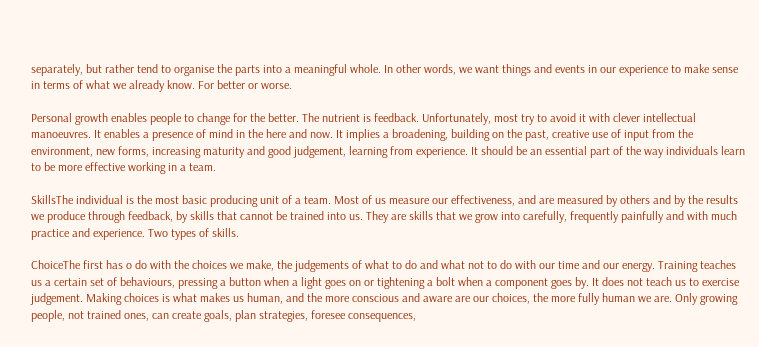separately, but rather tend to organise the parts into a meaningful whole. In other words, we want things and events in our experience to make sense in terms of what we already know. For better or worse.

Personal growth enables people to change for the better. The nutrient is feedback. Unfortunately, most try to avoid it with clever intellectual manoeuvres. It enables a presence of mind in the here and now. It implies a broadening, building on the past, creative use of input from the environment, new forms, increasing maturity and good judgement, learning from experience. It should be an essential part of the way individuals learn to be more effective working in a team.

SkillsThe individual is the most basic producing unit of a team. Most of us measure our effectiveness, and are measured by others and by the results we produce through feedback, by skills that cannot be trained into us. They are skills that we grow into carefully, frequently painfully and with much practice and experience. Two types of skills.

ChoiceThe first has o do with the choices we make, the judgements of what to do and what not to do with our time and our energy. Training teaches us a certain set of behaviours, pressing a button when a light goes on or tightening a bolt when a component goes by. It does not teach us to exercise judgement. Making choices is what makes us human, and the more conscious and aware are our choices, the more fully human we are. Only growing people, not trained ones, can create goals, plan strategies, foresee consequences,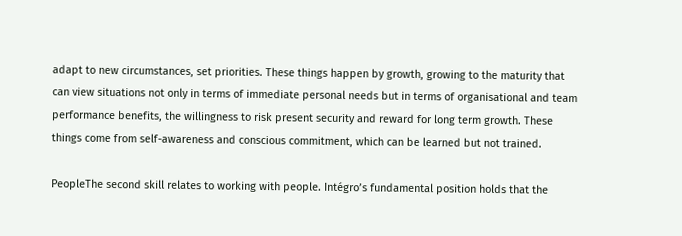adapt to new circumstances, set priorities. These things happen by growth, growing to the maturity that can view situations not only in terms of immediate personal needs but in terms of organisational and team performance benefits, the willingness to risk present security and reward for long term growth. These things come from self-awareness and conscious commitment, which can be learned but not trained.

PeopleThe second skill relates to working with people. Intégro’s fundamental position holds that the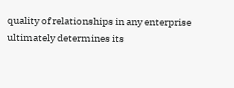quality of relationships in any enterprise ultimately determines its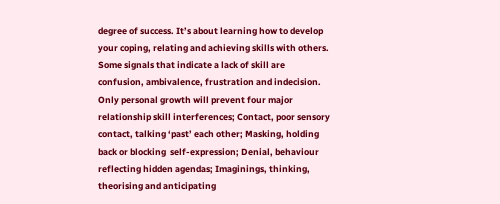degree of success. It’s about learning how to develop your coping, relating and achieving skills with others. Some signals that indicate a lack of skill are confusion, ambivalence, frustration and indecision. Only personal growth will prevent four major relationship skill interferences; Contact, poor sensory contact, talking ‘past’ each other; Masking, holding back or blocking  self-expression; Denial, behaviour reflecting hidden agendas; Imaginings, thinking, theorising and anticipating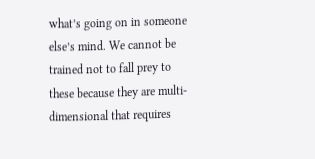what’s going on in someone else’s mind. We cannot be trained not to fall prey to these because they are multi-dimensional that requires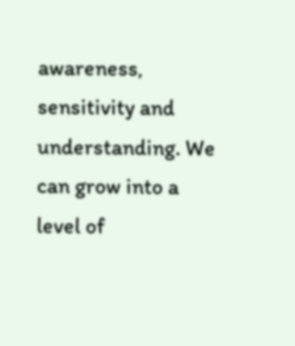awareness, sensitivity and understanding. We can grow into a level of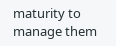maturity to manage them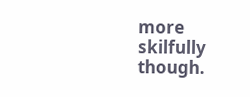more skilfully though.